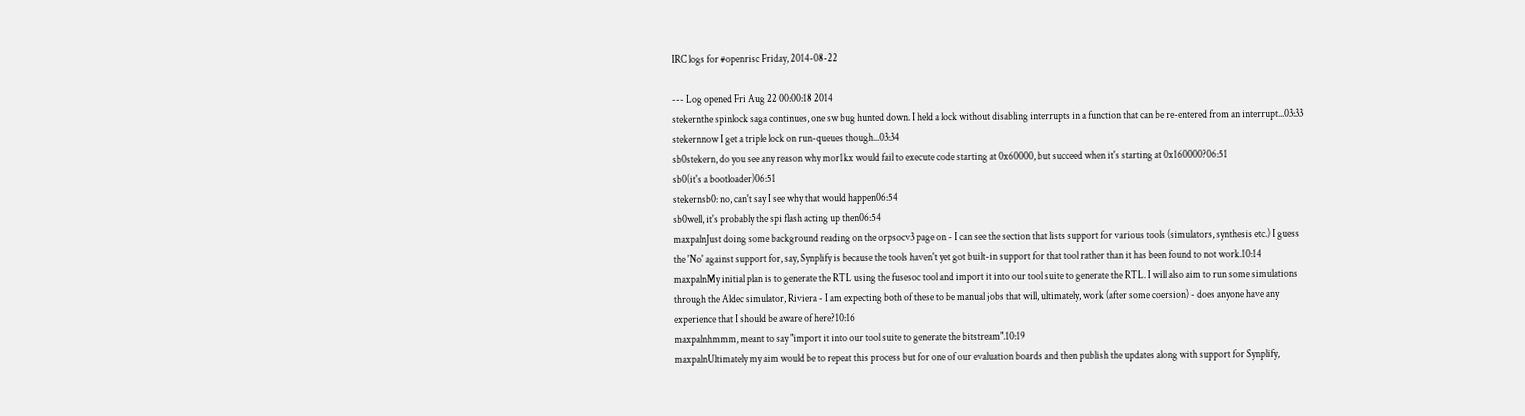IRC logs for #openrisc Friday, 2014-08-22

--- Log opened Fri Aug 22 00:00:18 2014
stekernthe spinlock saga continues, one sw bug hunted down. I held a lock without disabling interrupts in a function that can be re-entered from an interrupt...03:33
stekernnow I get a triple lock on run-queues though...03:34
sb0stekern, do you see any reason why mor1kx would fail to execute code starting at 0x60000, but succeed when it's starting at 0x160000?06:51
sb0(it's a bootloader)06:51
stekernsb0: no, can't say I see why that would happen06:54
sb0well, it's probably the spi flash acting up then06:54
maxpalnJust doing some background reading on the orpsocv3 page on - I can see the section that lists support for various tools (simulators, synthesis etc.) I guess the 'No' against support for, say, Synplify is because the tools haven't yet got built-in support for that tool rather than it has been found to not work.10:14
maxpalnMy initial plan is to generate the RTL using the fusesoc tool and import it into our tool suite to generate the RTL. I will also aim to run some simulations through the Aldec simulator, Riviera - I am expecting both of these to be manual jobs that will, ultimately, work (after some coersion) - does anyone have any experience that I should be aware of here?10:16
maxpalnhmmm, meant to say "import it into our tool suite to generate the bitstream".10:19
maxpalnUltimately my aim would be to repeat this process but for one of our evaluation boards and then publish the updates along with support for Synplify,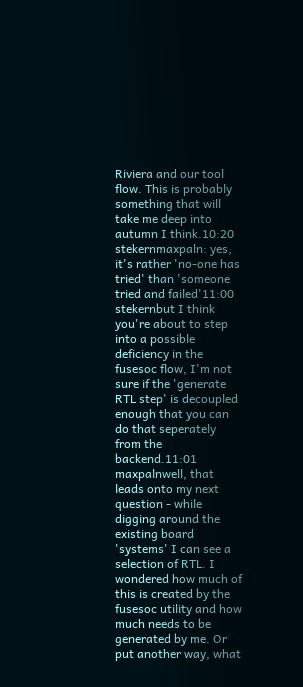Riviera and our tool flow. This is probably something that will take me deep into autumn I think.10:20
stekernmaxpaln: yes, it's rather 'no-one has tried' than 'someone tried and failed'11:00
stekernbut I think you're about to step into a possible deficiency in the fusesoc flow, I'm not sure if the 'generate RTL step' is decoupled enough that you can do that seperately from the backend.11:01
maxpalnwell, that leads onto my next question - while digging around the existing board 'systems' I can see a selection of RTL. I wondered how much of this is created by the fusesoc utility and how much needs to be generated by me. Or put another way, what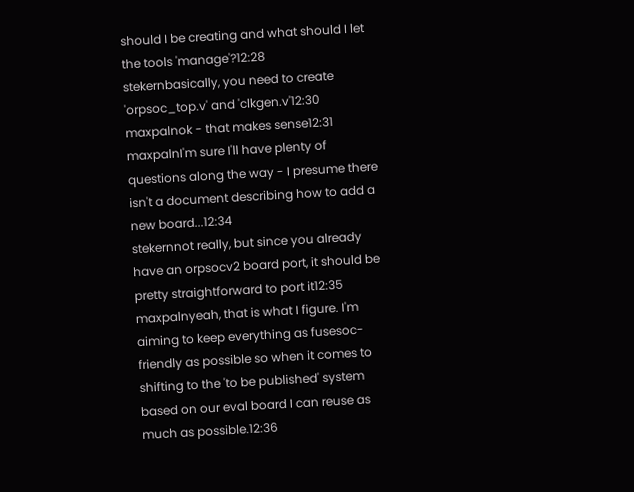should I be creating and what should I let the tools 'manage'?12:28
stekernbasically, you need to create 'orpsoc_top.v' and 'clkgen.v'12:30
maxpalnok - that makes sense12:31
maxpalnI'm sure I'll have plenty of questions along the way - I presume there isn't a document describing how to add a new board...12:34
stekernnot really, but since you already have an orpsocv2 board port, it should be pretty straightforward to port it12:35
maxpalnyeah, that is what I figure. I'm aiming to keep everything as fusesoc-friendly as possible so when it comes to shifting to the 'to be published' system based on our eval board I can reuse as much as possible.12:36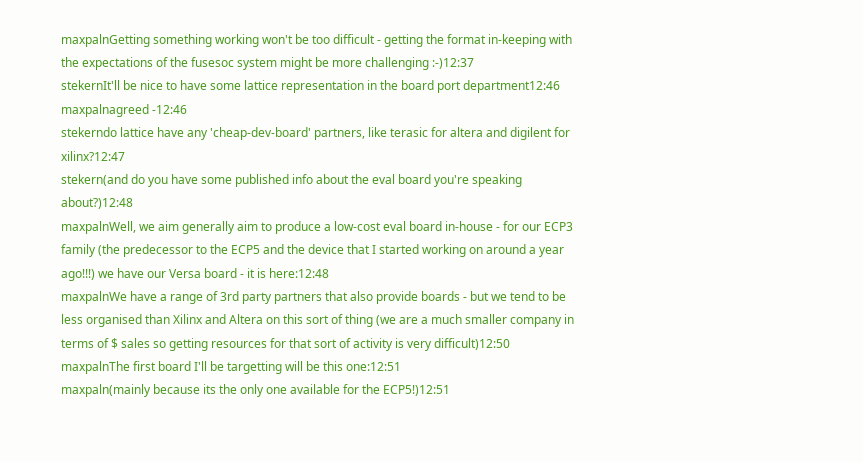maxpalnGetting something working won't be too difficult - getting the format in-keeping with the expectations of the fusesoc system might be more challenging :-)12:37
stekernIt'll be nice to have some lattice representation in the board port department12:46
maxpalnagreed -12:46
stekerndo lattice have any 'cheap-dev-board' partners, like terasic for altera and digilent for xilinx?12:47
stekern(and do you have some published info about the eval board you're speaking about?)12:48
maxpalnWell, we aim generally aim to produce a low-cost eval board in-house - for our ECP3 family (the predecessor to the ECP5 and the device that I started working on around a year ago!!!) we have our Versa board - it is here:12:48
maxpalnWe have a range of 3rd party partners that also provide boards - but we tend to be less organised than Xilinx and Altera on this sort of thing (we are a much smaller company in terms of $ sales so getting resources for that sort of activity is very difficult)12:50
maxpalnThe first board I'll be targetting will be this one:12:51
maxpaln(mainly because its the only one available for the ECP5!)12:51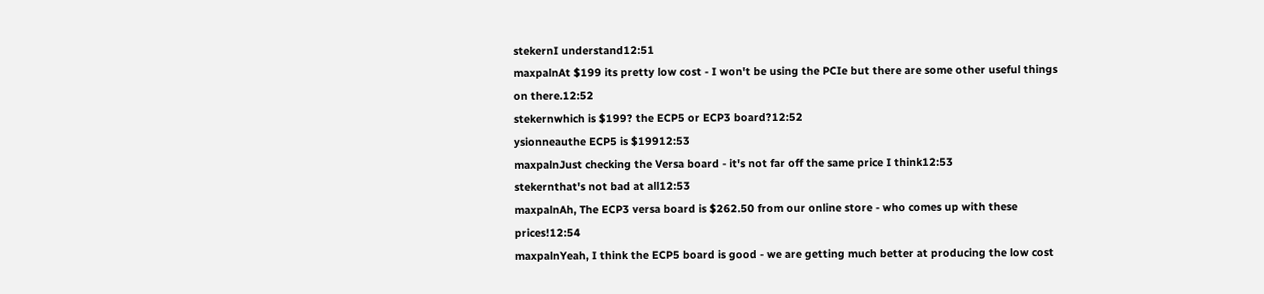stekernI understand12:51
maxpalnAt $199 its pretty low cost - I won't be using the PCIe but there are some other useful things on there.12:52
stekernwhich is $199? the ECP5 or ECP3 board?12:52
ysionneauthe ECP5 is $19912:53
maxpalnJust checking the Versa board - it's not far off the same price I think12:53
stekernthat's not bad at all12:53
maxpalnAh, The ECP3 versa board is $262.50 from our online store - who comes up with these prices!12:54
maxpalnYeah, I think the ECP5 board is good - we are getting much better at producing the low cost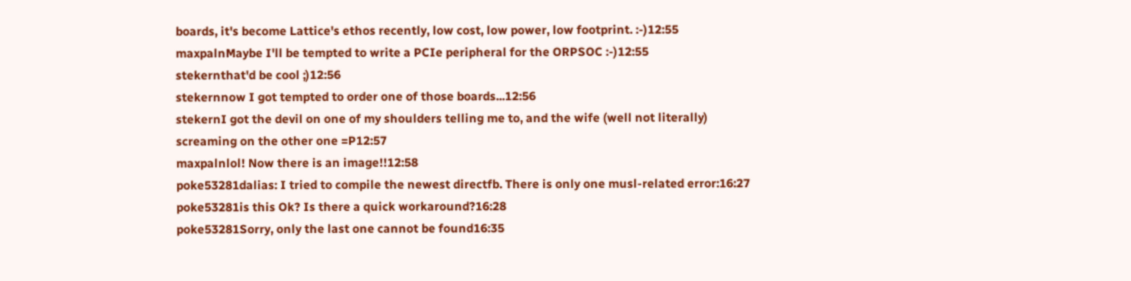boards, it's become Lattice's ethos recently, low cost, low power, low footprint. :-)12:55
maxpalnMaybe I'll be tempted to write a PCIe peripheral for the ORPSOC :-)12:55
stekernthat'd be cool ;)12:56
stekernnow I got tempted to order one of those boards...12:56
stekernI got the devil on one of my shoulders telling me to, and the wife (well not literally) screaming on the other one =P12:57
maxpalnlol! Now there is an image!!12:58
poke53281dalias: I tried to compile the newest directfb. There is only one musl-related error:16:27
poke53281is this Ok? Is there a quick workaround?16:28
poke53281Sorry, only the last one cannot be found16:35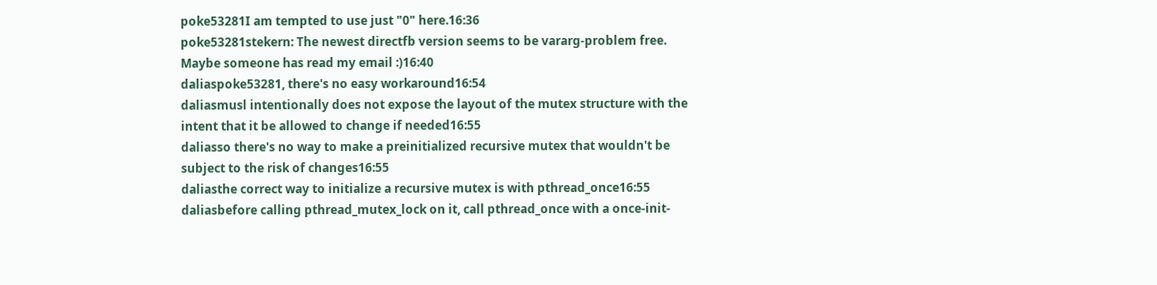poke53281I am tempted to use just "0" here.16:36
poke53281stekern: The newest directfb version seems to be vararg-problem free. Maybe someone has read my email :)16:40
daliaspoke53281, there's no easy workaround16:54
daliasmusl intentionally does not expose the layout of the mutex structure with the intent that it be allowed to change if needed16:55
daliasso there's no way to make a preinitialized recursive mutex that wouldn't be subject to the risk of changes16:55
daliasthe correct way to initialize a recursive mutex is with pthread_once16:55
daliasbefore calling pthread_mutex_lock on it, call pthread_once with a once-init-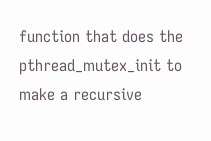function that does the pthread_mutex_init to make a recursive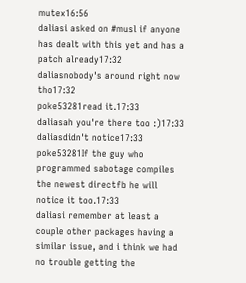mutex16:56
daliasi asked on #musl if anyone has dealt with this yet and has a patch already17:32
daliasnobody's around right now tho17:32
poke53281read it.17:33
daliasah you're there too :)17:33
daliasdidn't notice17:33
poke53281If the guy who programmed sabotage compiles the newest directfb he will notice it too.17:33
daliasi remember at least a couple other packages having a similar issue, and i think we had no trouble getting the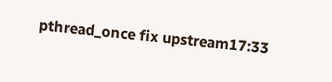pthread_once fix upstream17:33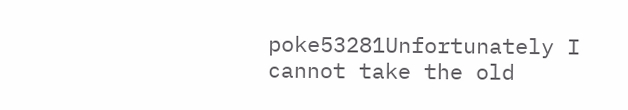poke53281Unfortunately I cannot take the old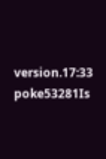version.17:33
poke53281Is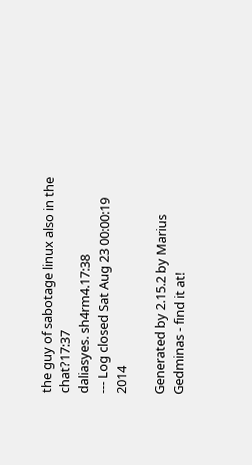the guy of sabotage linux also in the chat?17:37
daliasyes. sh4rm4.17:38
--- Log closed Sat Aug 23 00:00:19 2014

Generated by 2.15.2 by Marius Gedminas - find it at!